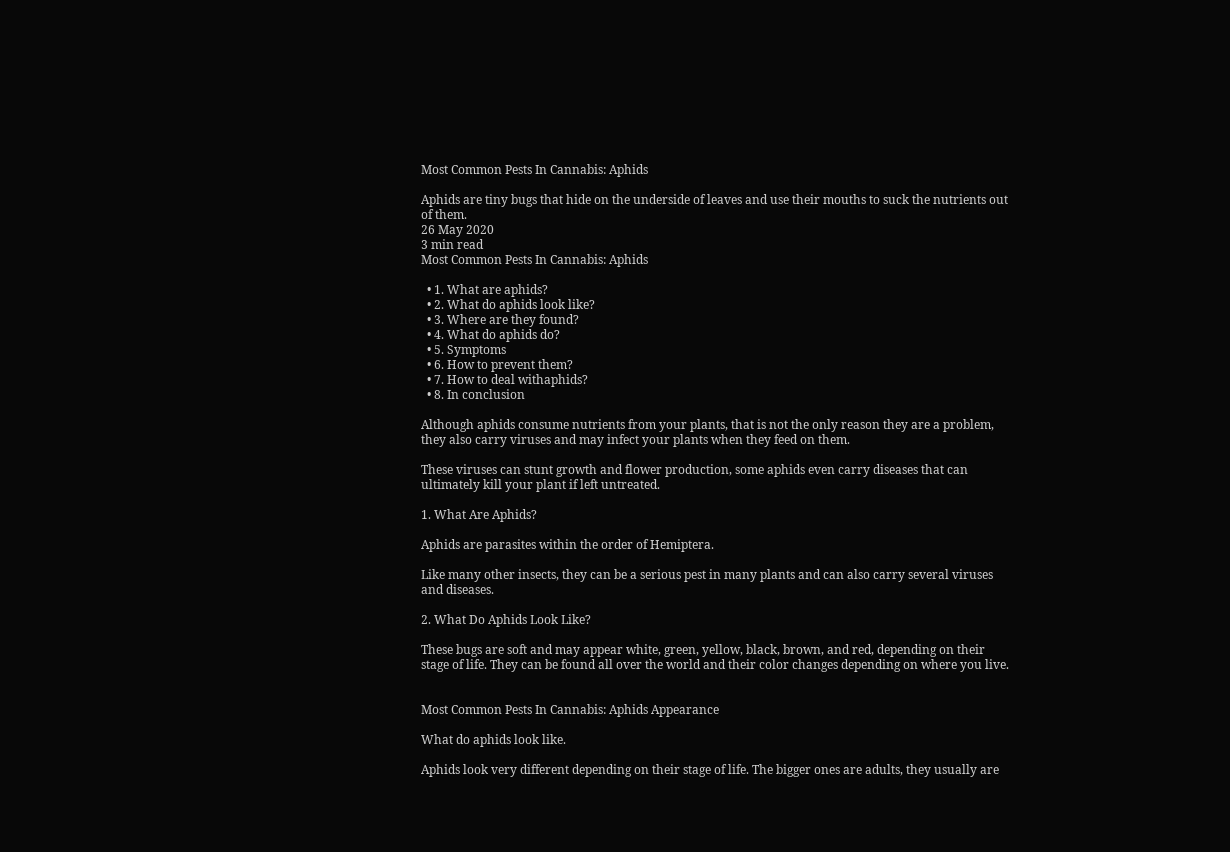Most Common Pests In Cannabis: Aphids

Aphids are tiny bugs that hide on the underside of leaves and use their mouths to suck the nutrients out of them.
26 May 2020
3 min read
Most Common Pests In Cannabis: Aphids

  • 1. What are aphids?
  • 2. What do aphids look like?
  • 3. Where are they found?
  • 4. What do aphids do?
  • 5. Symptoms
  • 6. How to prevent them?
  • 7. How to deal withaphids?
  • 8. In conclusion

Although aphids consume nutrients from your plants, that is not the only reason they are a problem, they also carry viruses and may infect your plants when they feed on them.

These viruses can stunt growth and flower production, some aphids even carry diseases that can ultimately kill your plant if left untreated.

1. What Are Aphids?

Aphids are parasites within the order of Hemiptera.

Like many other insects, they can be a serious pest in many plants and can also carry several viruses and diseases.

2. What Do Aphids Look Like?

These bugs are soft and may appear white, green, yellow, black, brown, and red, depending on their stage of life. They can be found all over the world and their color changes depending on where you live.


Most Common Pests In Cannabis: Aphids Appearance

What do aphids look like.

Aphids look very different depending on their stage of life. The bigger ones are adults, they usually are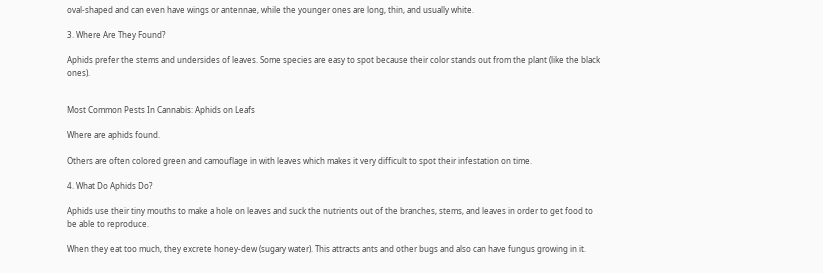oval-shaped and can even have wings or antennae, while the younger ones are long, thin, and usually white.

3. Where Are They Found?

Aphids prefer the stems and undersides of leaves. Some species are easy to spot because their color stands out from the plant (like the black ones).


Most Common Pests In Cannabis: Aphids on Leafs

Where are aphids found.

Others are often colored green and camouflage in with leaves which makes it very difficult to spot their infestation on time.

4. What Do Aphids Do?

Aphids use their tiny mouths to make a hole on leaves and suck the nutrients out of the branches, stems, and leaves in order to get food to be able to reproduce.

When they eat too much, they excrete honey-dew (sugary water). This attracts ants and other bugs and also can have fungus growing in it.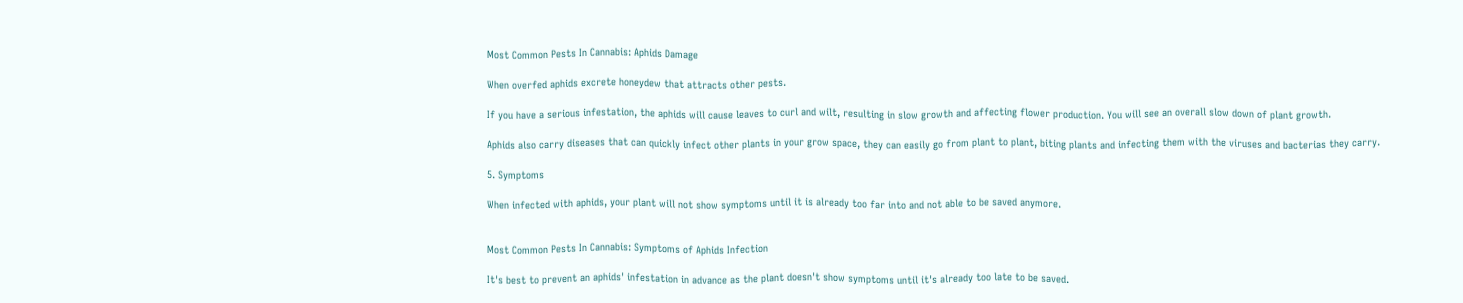Most Common Pests In Cannabis: Aphids Damage

When overfed aphids excrete honeydew that attracts other pests.

If you have a serious infestation, the aphids will cause leaves to curl and wilt, resulting in slow growth and affecting flower production. You will see an overall slow down of plant growth.

Aphids also carry diseases that can quickly infect other plants in your grow space, they can easily go from plant to plant, biting plants and infecting them with the viruses and bacterias they carry.

5. Symptoms

When infected with aphids, your plant will not show symptoms until it is already too far into and not able to be saved anymore.


Most Common Pests In Cannabis: Symptoms of Aphids Infection

It's best to prevent an aphids' infestation in advance as the plant doesn't show symptoms until it's already too late to be saved.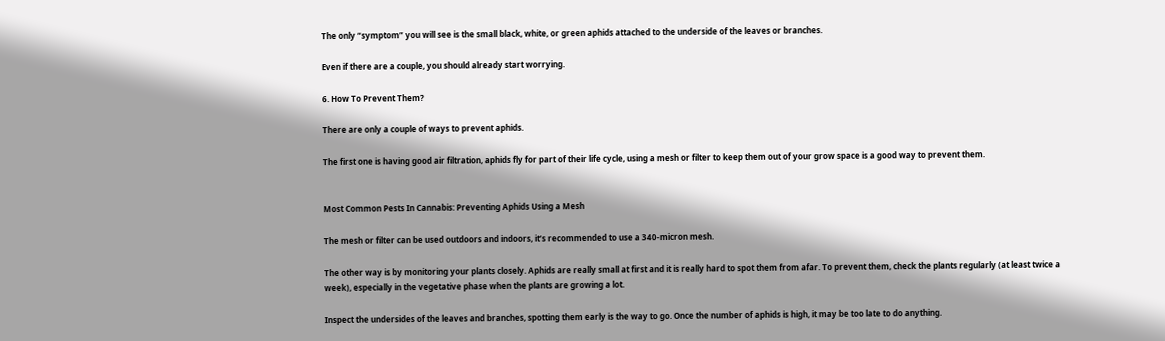The only “symptom” you will see is the small black, white, or green aphids attached to the underside of the leaves or branches.

Even if there are a couple, you should already start worrying.

6. How To Prevent Them?

There are only a couple of ways to prevent aphids.

The first one is having good air filtration, aphids fly for part of their life cycle, using a mesh or filter to keep them out of your grow space is a good way to prevent them.


Most Common Pests In Cannabis: Preventing Aphids Using a Mesh

The mesh or filter can be used outdoors and indoors, it’s recommended to use a 340-micron mesh.

The other way is by monitoring your plants closely. Aphids are really small at first and it is really hard to spot them from afar. To prevent them, check the plants regularly (at least twice a week), especially in the vegetative phase when the plants are growing a lot.

Inspect the undersides of the leaves and branches, spotting them early is the way to go. Once the number of aphids is high, it may be too late to do anything.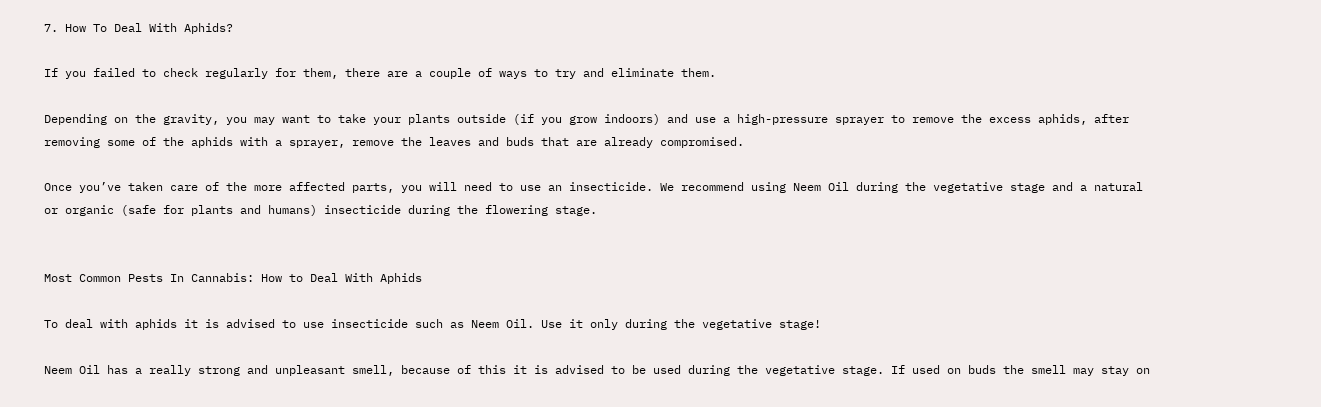7. How To Deal With Aphids?

If you failed to check regularly for them, there are a couple of ways to try and eliminate them.

Depending on the gravity, you may want to take your plants outside (if you grow indoors) and use a high-pressure sprayer to remove the excess aphids, after removing some of the aphids with a sprayer, remove the leaves and buds that are already compromised.

Once you’ve taken care of the more affected parts, you will need to use an insecticide. We recommend using Neem Oil during the vegetative stage and a natural or organic (safe for plants and humans) insecticide during the flowering stage.


Most Common Pests In Cannabis: How to Deal With Aphids

To deal with aphids it is advised to use insecticide such as Neem Oil. Use it only during the vegetative stage!

Neem Oil has a really strong and unpleasant smell, because of this it is advised to be used during the vegetative stage. If used on buds the smell may stay on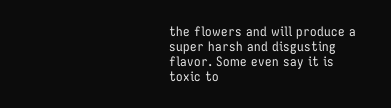the flowers and will produce a super harsh and disgusting flavor. Some even say it is toxic to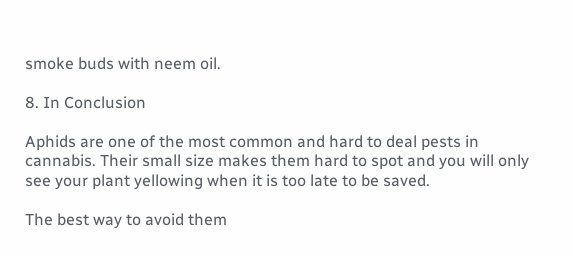smoke buds with neem oil.

8. In Conclusion

Aphids are one of the most common and hard to deal pests in cannabis. Their small size makes them hard to spot and you will only see your plant yellowing when it is too late to be saved.

The best way to avoid them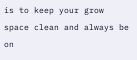is to keep your grow space clean and always be on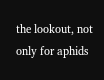the lookout, not only for aphids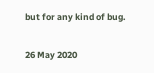but for any kind of bug.

26 May 2020